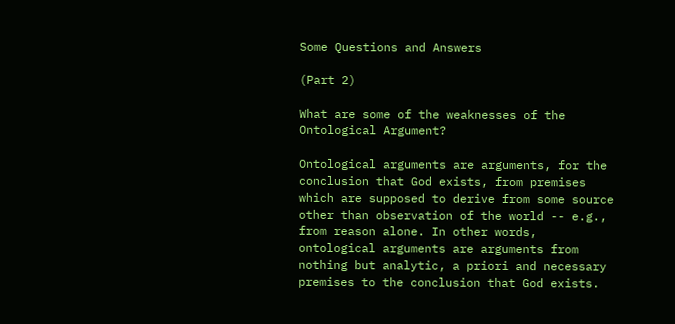Some Questions and Answers

(Part 2)

What are some of the weaknesses of the Ontological Argument?

Ontological arguments are arguments, for the conclusion that God exists, from premises which are supposed to derive from some source other than observation of the world -- e.g., from reason alone. In other words, ontological arguments are arguments from nothing but analytic, a priori and necessary premises to the conclusion that God exists.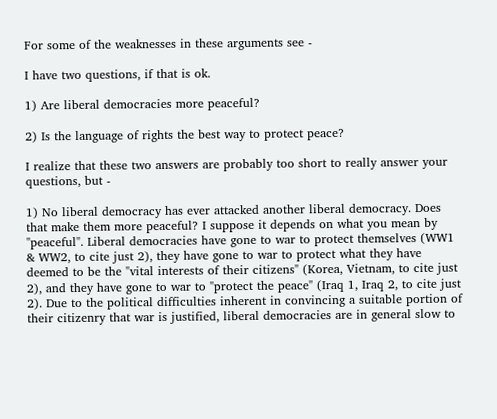For some of the weaknesses in these arguments see -

I have two questions, if that is ok.

1) Are liberal democracies more peaceful?

2) Is the language of rights the best way to protect peace?

I realize that these two answers are probably too short to really answer your questions, but -

1) No liberal democracy has ever attacked another liberal democracy. Does that make them more peaceful? I suppose it depends on what you mean by "peaceful". Liberal democracies have gone to war to protect themselves (WW1 & WW2, to cite just 2), they have gone to war to protect what they have deemed to be the "vital interests of their citizens" (Korea, Vietnam, to cite just 2), and they have gone to war to "protect the peace" (Iraq 1, Iraq 2, to cite just 2). Due to the political difficulties inherent in convincing a suitable portion of their citizenry that war is justified, liberal democracies are in general slow to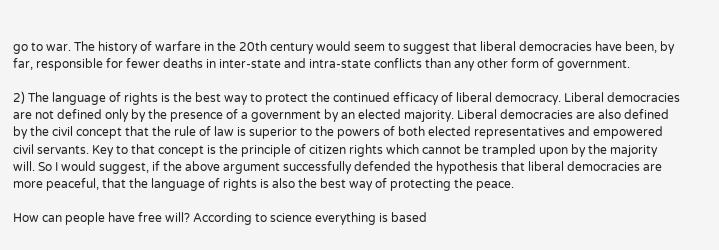go to war. The history of warfare in the 20th century would seem to suggest that liberal democracies have been, by far, responsible for fewer deaths in inter-state and intra-state conflicts than any other form of government.

2) The language of rights is the best way to protect the continued efficacy of liberal democracy. Liberal democracies are not defined only by the presence of a government by an elected majority. Liberal democracies are also defined by the civil concept that the rule of law is superior to the powers of both elected representatives and empowered civil servants. Key to that concept is the principle of citizen rights which cannot be trampled upon by the majority will. So I would suggest, if the above argument successfully defended the hypothesis that liberal democracies are more peaceful, that the language of rights is also the best way of protecting the peace.

How can people have free will? According to science everything is based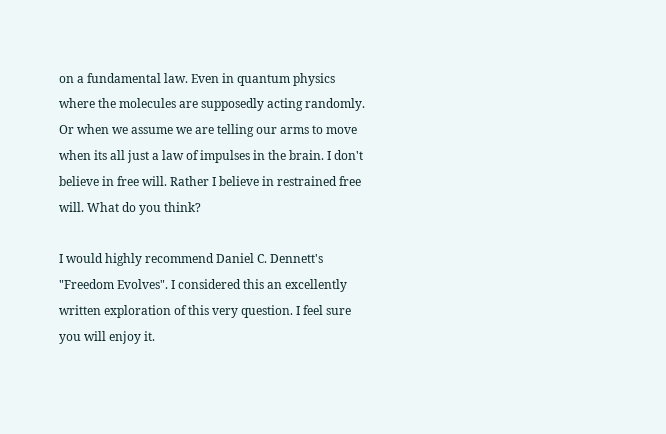on a fundamental law. Even in quantum physics where the molecules are supposedly acting randomly. Or when we assume we are telling our arms to move when its all just a law of impulses in the brain. I don't believe in free will. Rather I believe in restrained free will. What do you think?

I would highly recommend Daniel C. Dennett's "Freedom Evolves". I considered this an excellently written exploration of this very question. I feel sure you will enjoy it.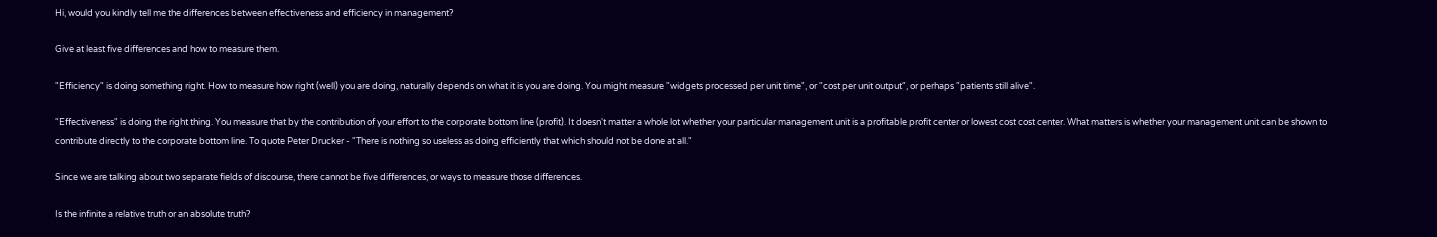Hi, would you kindly tell me the differences between effectiveness and efficiency in management?

Give at least five differences and how to measure them.

"Efficiency" is doing something right. How to measure how right (well) you are doing, naturally depends on what it is you are doing. You might measure "widgets processed per unit time", or "cost per unit output", or perhaps "patients still alive".

"Effectiveness" is doing the right thing. You measure that by the contribution of your effort to the corporate bottom line (profit). It doesn't matter a whole lot whether your particular management unit is a profitable profit center or lowest cost cost center. What matters is whether your management unit can be shown to contribute directly to the corporate bottom line. To quote Peter Drucker - "There is nothing so useless as doing efficiently that which should not be done at all."

Since we are talking about two separate fields of discourse, there cannot be five differences, or ways to measure those differences.

Is the infinite a relative truth or an absolute truth?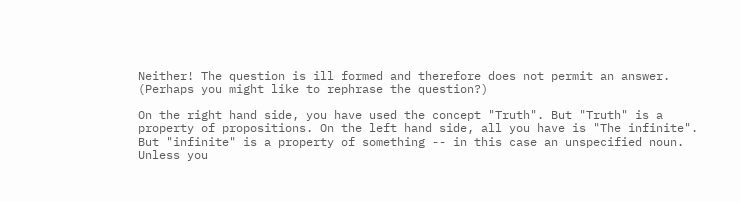Neither! The question is ill formed and therefore does not permit an answer. (Perhaps you might like to rephrase the question?)

On the right hand side, you have used the concept "Truth". But "Truth" is a property of propositions. On the left hand side, all you have is "The infinite". But "infinite" is a property of something -- in this case an unspecified noun. Unless you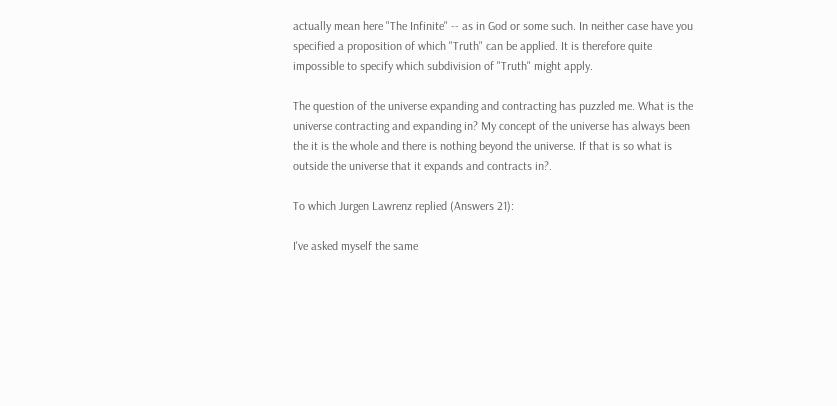actually mean here "The Infinite" -- as in God or some such. In neither case have you specified a proposition of which "Truth" can be applied. It is therefore quite impossible to specify which subdivision of "Truth" might apply.

The question of the universe expanding and contracting has puzzled me. What is the universe contracting and expanding in? My concept of the universe has always been the it is the whole and there is nothing beyond the universe. If that is so what is outside the universe that it expands and contracts in?.

To which Jurgen Lawrenz replied (Answers 21):

I've asked myself the same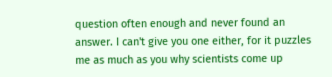question often enough and never found an answer. I can't give you one either, for it puzzles me as much as you why scientists come up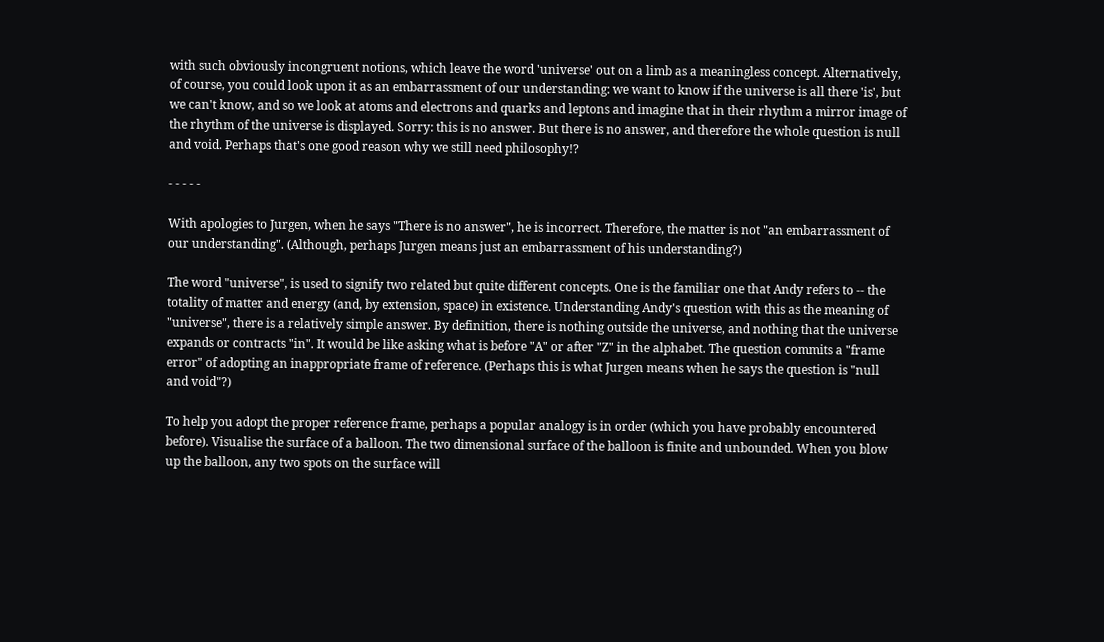with such obviously incongruent notions, which leave the word 'universe' out on a limb as a meaningless concept. Alternatively, of course, you could look upon it as an embarrassment of our understanding: we want to know if the universe is all there 'is', but we can't know, and so we look at atoms and electrons and quarks and leptons and imagine that in their rhythm a mirror image of the rhythm of the universe is displayed. Sorry: this is no answer. But there is no answer, and therefore the whole question is null and void. Perhaps that's one good reason why we still need philosophy!?

- - - - -

With apologies to Jurgen, when he says "There is no answer", he is incorrect. Therefore, the matter is not "an embarrassment of our understanding". (Although, perhaps Jurgen means just an embarrassment of his understanding?)

The word "universe", is used to signify two related but quite different concepts. One is the familiar one that Andy refers to -- the totality of matter and energy (and, by extension, space) in existence. Understanding Andy's question with this as the meaning of "universe", there is a relatively simple answer. By definition, there is nothing outside the universe, and nothing that the universe expands or contracts "in". It would be like asking what is before "A" or after "Z" in the alphabet. The question commits a "frame error" of adopting an inappropriate frame of reference. (Perhaps this is what Jurgen means when he says the question is "null and void"?)

To help you adopt the proper reference frame, perhaps a popular analogy is in order (which you have probably encountered before). Visualise the surface of a balloon. The two dimensional surface of the balloon is finite and unbounded. When you blow up the balloon, any two spots on the surface will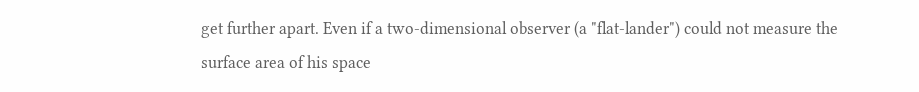get further apart. Even if a two-dimensional observer (a "flat-lander") could not measure the surface area of his space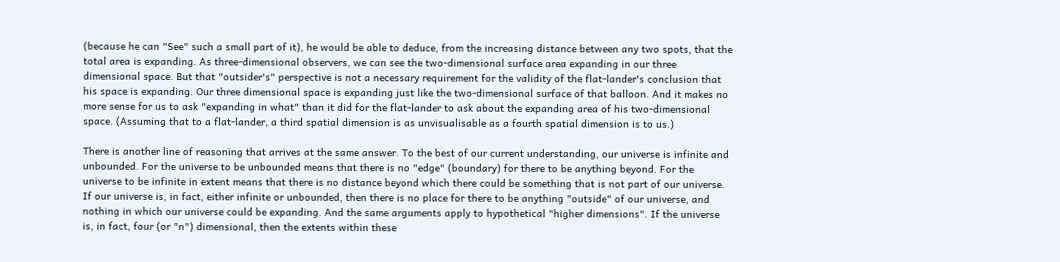(because he can "See" such a small part of it), he would be able to deduce, from the increasing distance between any two spots, that the total area is expanding. As three-dimensional observers, we can see the two-dimensional surface area expanding in our three dimensional space. But that "outsider's" perspective is not a necessary requirement for the validity of the flat-lander's conclusion that his space is expanding. Our three dimensional space is expanding just like the two-dimensional surface of that balloon. And it makes no more sense for us to ask "expanding in what" than it did for the flat-lander to ask about the expanding area of his two-dimensional space. (Assuming that to a flat-lander, a third spatial dimension is as unvisualisable as a fourth spatial dimension is to us.)

There is another line of reasoning that arrives at the same answer. To the best of our current understanding, our universe is infinite and unbounded. For the universe to be unbounded means that there is no "edge" (boundary) for there to be anything beyond. For the universe to be infinite in extent means that there is no distance beyond which there could be something that is not part of our universe. If our universe is, in fact, either infinite or unbounded, then there is no place for there to be anything "outside" of our universe, and nothing in which our universe could be expanding. And the same arguments apply to hypothetical "higher dimensions". If the universe is, in fact, four (or "n") dimensional, then the extents within these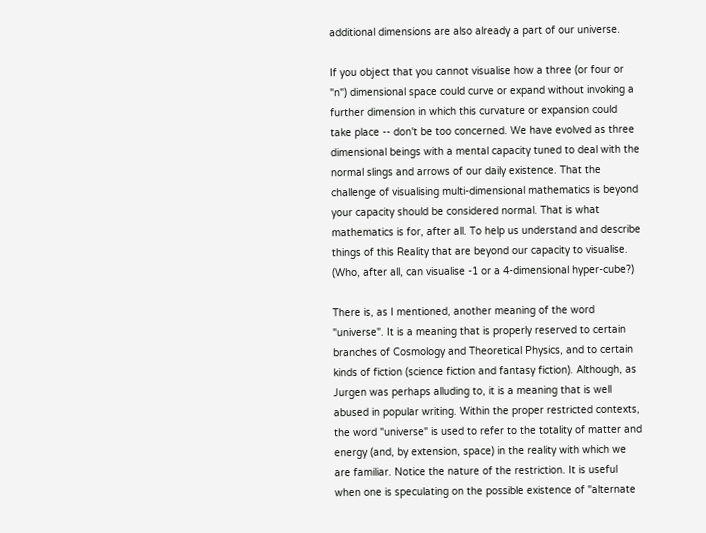additional dimensions are also already a part of our universe.

If you object that you cannot visualise how a three (or four or "n") dimensional space could curve or expand without invoking a further dimension in which this curvature or expansion could take place -- don't be too concerned. We have evolved as three dimensional beings with a mental capacity tuned to deal with the normal slings and arrows of our daily existence. That the challenge of visualising multi-dimensional mathematics is beyond your capacity should be considered normal. That is what mathematics is for, after all. To help us understand and describe things of this Reality that are beyond our capacity to visualise. (Who, after all, can visualise -1 or a 4-dimensional hyper-cube?)

There is, as I mentioned, another meaning of the word "universe". It is a meaning that is properly reserved to certain branches of Cosmology and Theoretical Physics, and to certain kinds of fiction (science fiction and fantasy fiction). Although, as Jurgen was perhaps alluding to, it is a meaning that is well abused in popular writing. Within the proper restricted contexts, the word "universe" is used to refer to the totality of matter and energy (and, by extension, space) in the reality with which we are familiar. Notice the nature of the restriction. It is useful when one is speculating on the possible existence of "alternate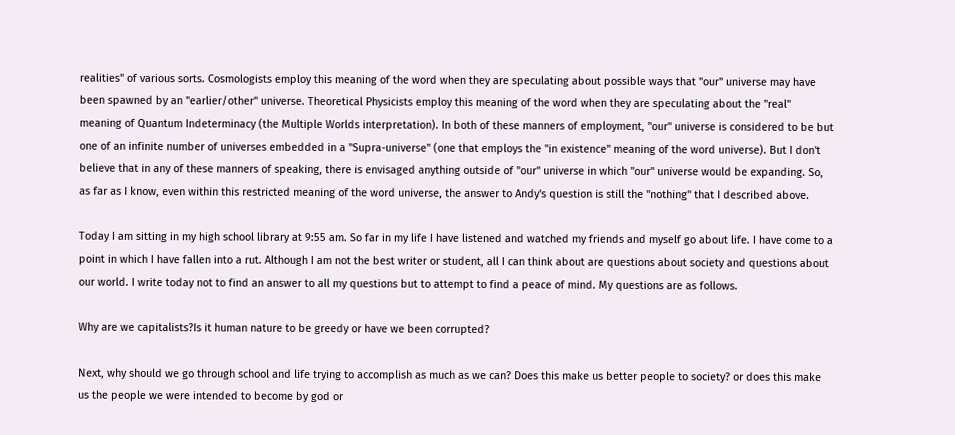realities" of various sorts. Cosmologists employ this meaning of the word when they are speculating about possible ways that "our" universe may have been spawned by an "earlier/other" universe. Theoretical Physicists employ this meaning of the word when they are speculating about the "real" meaning of Quantum Indeterminacy (the Multiple Worlds interpretation). In both of these manners of employment, "our" universe is considered to be but one of an infinite number of universes embedded in a "Supra-universe" (one that employs the "in existence" meaning of the word universe). But I don't believe that in any of these manners of speaking, there is envisaged anything outside of "our" universe in which "our" universe would be expanding. So, as far as I know, even within this restricted meaning of the word universe, the answer to Andy's question is still the "nothing" that I described above.

Today I am sitting in my high school library at 9:55 am. So far in my life I have listened and watched my friends and myself go about life. I have come to a point in which I have fallen into a rut. Although I am not the best writer or student, all I can think about are questions about society and questions about our world. I write today not to find an answer to all my questions but to attempt to find a peace of mind. My questions are as follows.

Why are we capitalists?Is it human nature to be greedy or have we been corrupted?

Next, why should we go through school and life trying to accomplish as much as we can? Does this make us better people to society? or does this make us the people we were intended to become by god or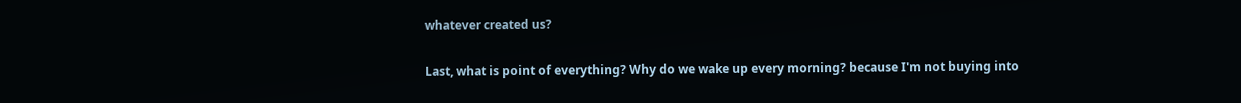whatever created us?

Last, what is point of everything? Why do we wake up every morning? because I'm not buying into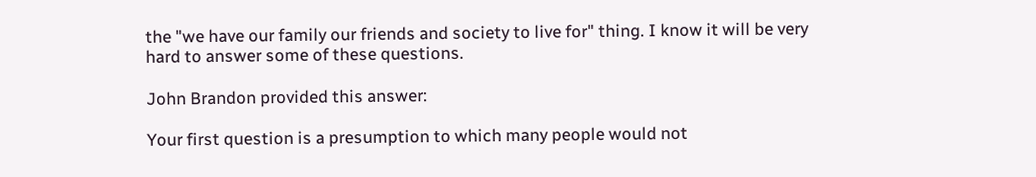the "we have our family our friends and society to live for" thing. I know it will be very hard to answer some of these questions.

John Brandon provided this answer:

Your first question is a presumption to which many people would not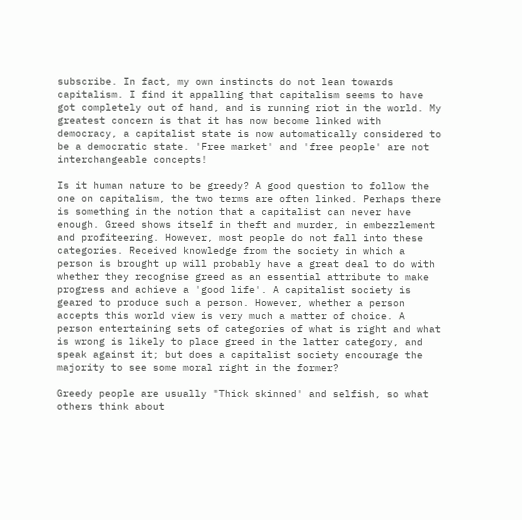subscribe. In fact, my own instincts do not lean towards capitalism. I find it appalling that capitalism seems to have got completely out of hand, and is running riot in the world. My greatest concern is that it has now become linked with democracy, a capitalist state is now automatically considered to be a democratic state. 'Free market' and 'free people' are not interchangeable concepts!

Is it human nature to be greedy? A good question to follow the one on capitalism, the two terms are often linked. Perhaps there is something in the notion that a capitalist can never have enough. Greed shows itself in theft and murder, in embezzlement and profiteering. However, most people do not fall into these categories. Received knowledge from the society in which a person is brought up will probably have a great deal to do with whether they recognise greed as an essential attribute to make progress and achieve a 'good life'. A capitalist society is geared to produce such a person. However, whether a person accepts this world view is very much a matter of choice. A person entertaining sets of categories of what is right and what is wrong is likely to place greed in the latter category, and speak against it; but does a capitalist society encourage the majority to see some moral right in the former?

Greedy people are usually "Thick skinned' and selfish, so what others think about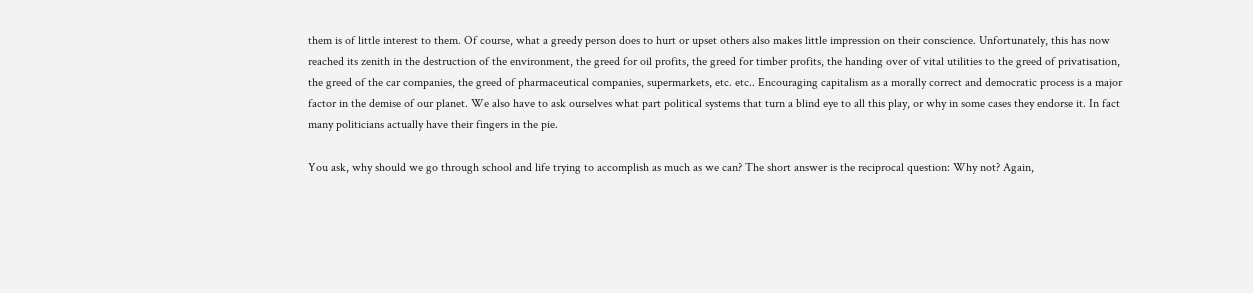them is of little interest to them. Of course, what a greedy person does to hurt or upset others also makes little impression on their conscience. Unfortunately, this has now reached its zenith in the destruction of the environment, the greed for oil profits, the greed for timber profits, the handing over of vital utilities to the greed of privatisation, the greed of the car companies, the greed of pharmaceutical companies, supermarkets, etc. etc.. Encouraging capitalism as a morally correct and democratic process is a major factor in the demise of our planet. We also have to ask ourselves what part political systems that turn a blind eye to all this play, or why in some cases they endorse it. In fact many politicians actually have their fingers in the pie.

You ask, why should we go through school and life trying to accomplish as much as we can? The short answer is the reciprocal question: Why not? Again,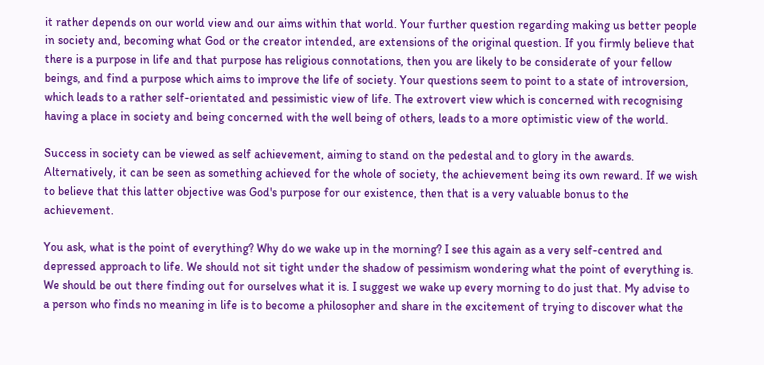it rather depends on our world view and our aims within that world. Your further question regarding making us better people in society and, becoming what God or the creator intended, are extensions of the original question. If you firmly believe that there is a purpose in life and that purpose has religious connotations, then you are likely to be considerate of your fellow beings, and find a purpose which aims to improve the life of society. Your questions seem to point to a state of introversion, which leads to a rather self-orientated and pessimistic view of life. The extrovert view which is concerned with recognising having a place in society and being concerned with the well being of others, leads to a more optimistic view of the world.

Success in society can be viewed as self achievement, aiming to stand on the pedestal and to glory in the awards. Alternatively, it can be seen as something achieved for the whole of society, the achievement being its own reward. If we wish to believe that this latter objective was God's purpose for our existence, then that is a very valuable bonus to the achievement.

You ask, what is the point of everything? Why do we wake up in the morning? I see this again as a very self-centred and depressed approach to life. We should not sit tight under the shadow of pessimism wondering what the point of everything is. We should be out there finding out for ourselves what it is. I suggest we wake up every morning to do just that. My advise to a person who finds no meaning in life is to become a philosopher and share in the excitement of trying to discover what the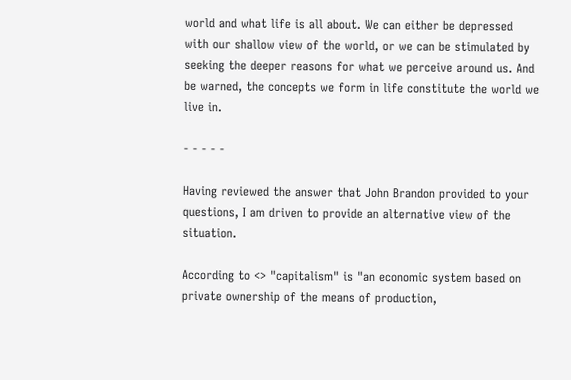world and what life is all about. We can either be depressed with our shallow view of the world, or we can be stimulated by seeking the deeper reasons for what we perceive around us. And be warned, the concepts we form in life constitute the world we live in.

- - - - -

Having reviewed the answer that John Brandon provided to your questions, I am driven to provide an alternative view of the situation.

According to <> "capitalism" is "an economic system based on private ownership of the means of production,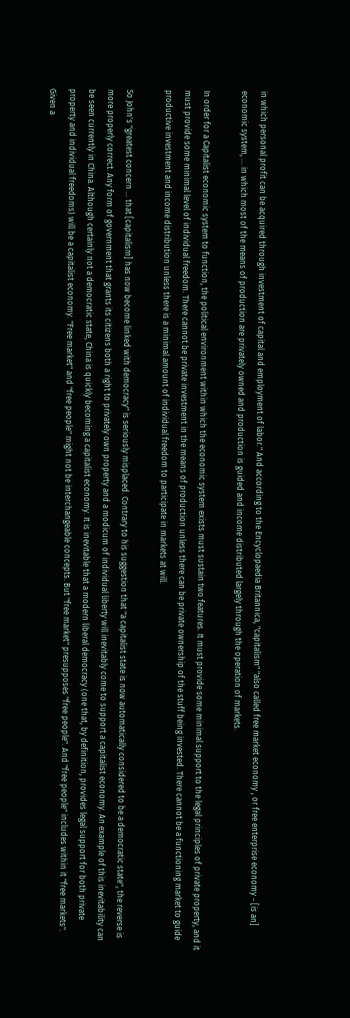in which personal profit can be acquired through investment of capital and employment of labor." And according to the Encyclopaedia Britannica, "capitalism" "also called free market economy , or free enterprise economy - [is an] economic system, ... in which most of the means of production are privately owned and production is guided and income distributed largely through the operation of markets.

In order for a Capitalist economic system to function, the political environment within which the economic system exists must sustain two features. It must provide some minimal support to the legal principles of private property, and it must provide some minimal level of individual freedom. There cannot be private investment in the means of production unless there can be private ownership of the stuff being invested. There cannot be a functioning market to guide productive investment and income distribution unless there is a minimal amount of individual freedom to participate in markets at will.

So John's "greatest concern ... that [capitalism] has now become linked with democracy" is seriously misplaced. Contrary to his suggestion that "a capitalist state is now automatically considered to be a democratic state", the reverse is more properly correct. Any form of government that grants its citizens both a right to privately own property and a modicum of individual liberty will inevitably come to support a capitalist economy. An example of this inevitability can be seen currently in China. Although certainly not a democratic state, China is quickly becoming a capitalist economy. It is inevitable that a modern liberal democracy (one that, by definition, provides legal support for both private property and individual freedoms) will be a capitalist economy. "Free market" and "free people" might not be interchangeable concepts. But "free market" presupposes "free people". And "free people" includes within it "free markets". Given a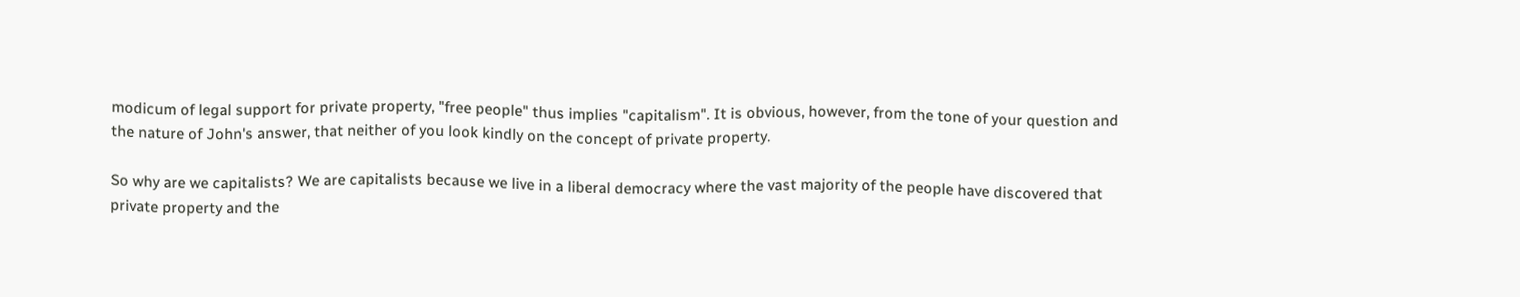modicum of legal support for private property, "free people" thus implies "capitalism". It is obvious, however, from the tone of your question and the nature of John's answer, that neither of you look kindly on the concept of private property.

So why are we capitalists? We are capitalists because we live in a liberal democracy where the vast majority of the people have discovered that private property and the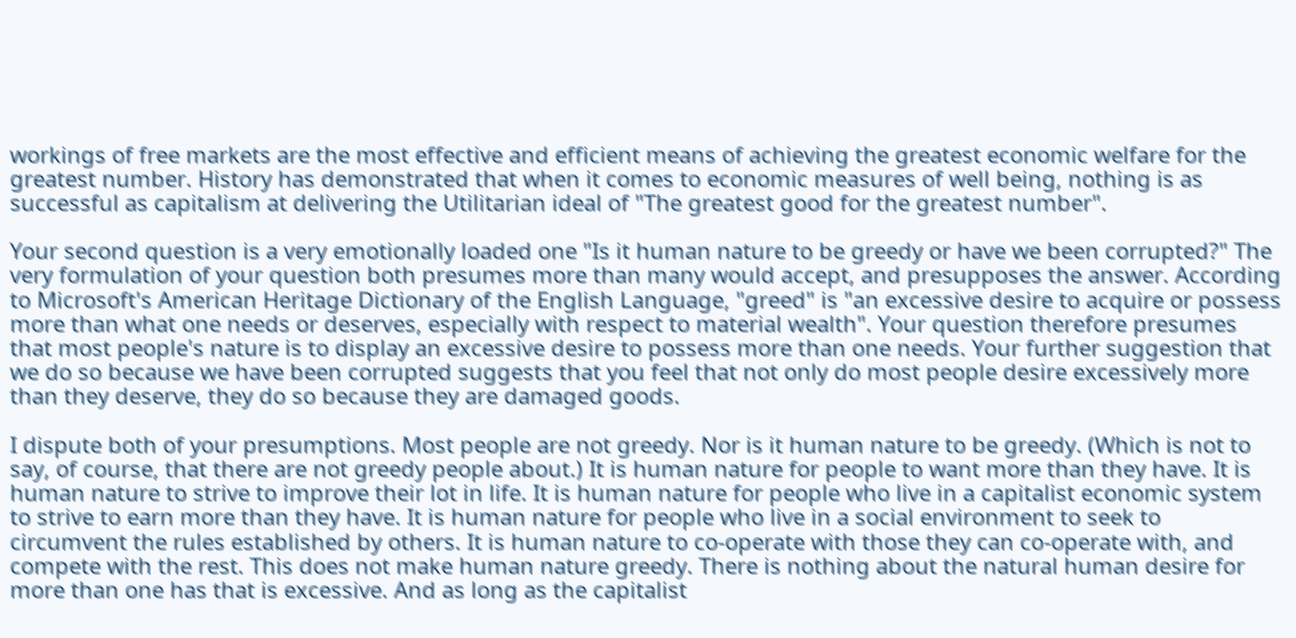workings of free markets are the most effective and efficient means of achieving the greatest economic welfare for the greatest number. History has demonstrated that when it comes to economic measures of well being, nothing is as successful as capitalism at delivering the Utilitarian ideal of "The greatest good for the greatest number".

Your second question is a very emotionally loaded one "Is it human nature to be greedy or have we been corrupted?" The very formulation of your question both presumes more than many would accept, and presupposes the answer. According to Microsoft's American Heritage Dictionary of the English Language, "greed" is "an excessive desire to acquire or possess more than what one needs or deserves, especially with respect to material wealth". Your question therefore presumes that most people's nature is to display an excessive desire to possess more than one needs. Your further suggestion that we do so because we have been corrupted suggests that you feel that not only do most people desire excessively more than they deserve, they do so because they are damaged goods.

I dispute both of your presumptions. Most people are not greedy. Nor is it human nature to be greedy. (Which is not to say, of course, that there are not greedy people about.) It is human nature for people to want more than they have. It is human nature to strive to improve their lot in life. It is human nature for people who live in a capitalist economic system to strive to earn more than they have. It is human nature for people who live in a social environment to seek to circumvent the rules established by others. It is human nature to co-operate with those they can co-operate with, and compete with the rest. This does not make human nature greedy. There is nothing about the natural human desire for more than one has that is excessive. And as long as the capitalist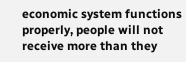economic system functions properly, people will not receive more than they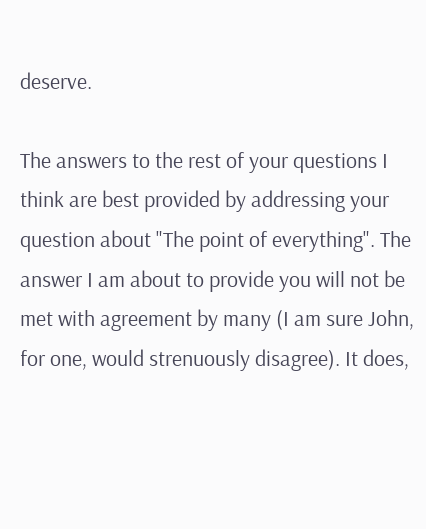deserve.

The answers to the rest of your questions I think are best provided by addressing your question about "The point of everything". The answer I am about to provide you will not be met with agreement by many (I am sure John, for one, would strenuously disagree). It does,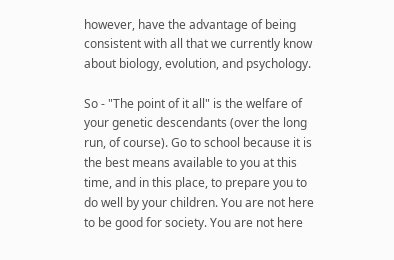however, have the advantage of being consistent with all that we currently know about biology, evolution, and psychology.

So - "The point of it all" is the welfare of your genetic descendants (over the long run, of course). Go to school because it is the best means available to you at this time, and in this place, to prepare you to do well by your children. You are not here to be good for society. You are not here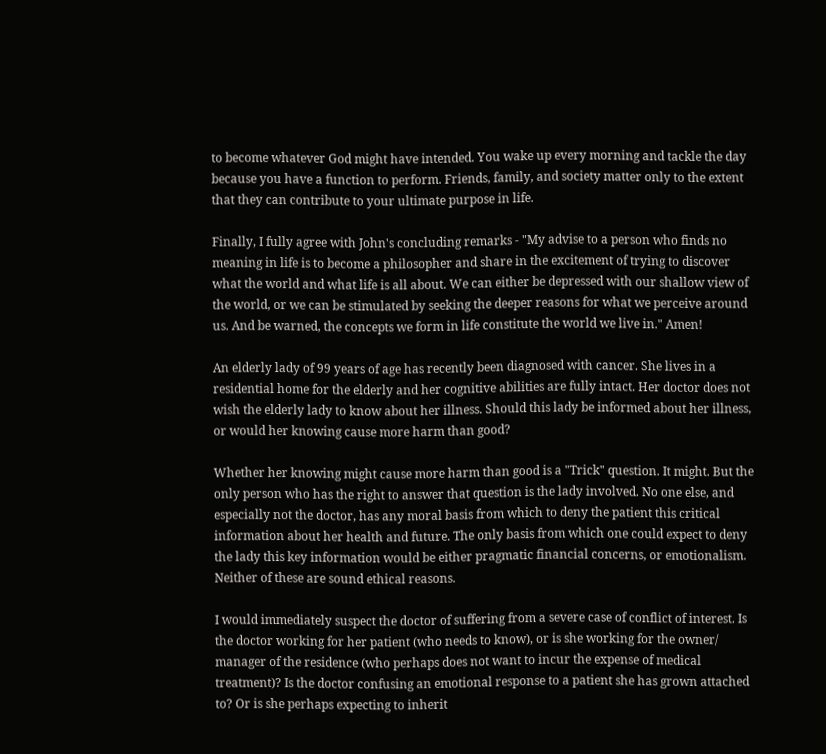to become whatever God might have intended. You wake up every morning and tackle the day because you have a function to perform. Friends, family, and society matter only to the extent that they can contribute to your ultimate purpose in life.

Finally, I fully agree with John's concluding remarks - "My advise to a person who finds no meaning in life is to become a philosopher and share in the excitement of trying to discover what the world and what life is all about. We can either be depressed with our shallow view of the world, or we can be stimulated by seeking the deeper reasons for what we perceive around us. And be warned, the concepts we form in life constitute the world we live in." Amen!

An elderly lady of 99 years of age has recently been diagnosed with cancer. She lives in a residential home for the elderly and her cognitive abilities are fully intact. Her doctor does not wish the elderly lady to know about her illness. Should this lady be informed about her illness, or would her knowing cause more harm than good?

Whether her knowing might cause more harm than good is a "Trick" question. It might. But the only person who has the right to answer that question is the lady involved. No one else, and especially not the doctor, has any moral basis from which to deny the patient this critical information about her health and future. The only basis from which one could expect to deny the lady this key information would be either pragmatic financial concerns, or emotionalism. Neither of these are sound ethical reasons.

I would immediately suspect the doctor of suffering from a severe case of conflict of interest. Is the doctor working for her patient (who needs to know), or is she working for the owner/ manager of the residence (who perhaps does not want to incur the expense of medical treatment)? Is the doctor confusing an emotional response to a patient she has grown attached to? Or is she perhaps expecting to inherit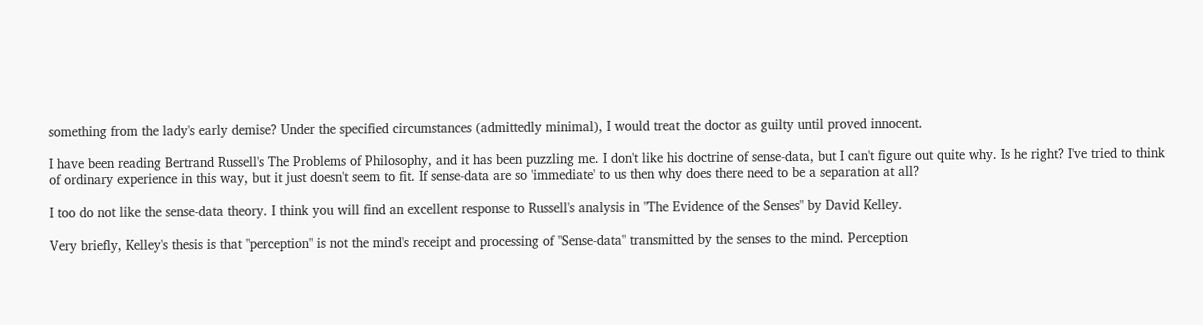something from the lady's early demise? Under the specified circumstances (admittedly minimal), I would treat the doctor as guilty until proved innocent.

I have been reading Bertrand Russell's The Problems of Philosophy, and it has been puzzling me. I don't like his doctrine of sense-data, but I can't figure out quite why. Is he right? I've tried to think of ordinary experience in this way, but it just doesn't seem to fit. If sense-data are so 'immediate' to us then why does there need to be a separation at all?

I too do not like the sense-data theory. I think you will find an excellent response to Russell's analysis in "The Evidence of the Senses" by David Kelley.

Very briefly, Kelley's thesis is that "perception" is not the mind's receipt and processing of "Sense-data" transmitted by the senses to the mind. Perception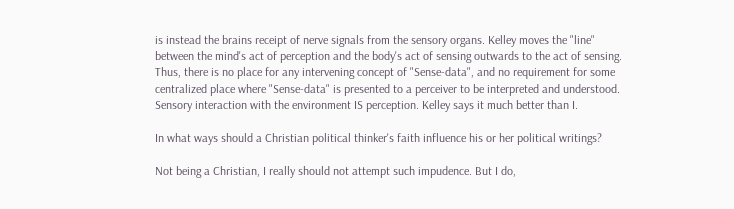is instead the brains receipt of nerve signals from the sensory organs. Kelley moves the "line" between the mind's act of perception and the body's act of sensing outwards to the act of sensing. Thus, there is no place for any intervening concept of "Sense-data", and no requirement for some centralized place where "Sense-data" is presented to a perceiver to be interpreted and understood. Sensory interaction with the environment IS perception. Kelley says it much better than I.

In what ways should a Christian political thinker's faith influence his or her political writings?

Not being a Christian, I really should not attempt such impudence. But I do,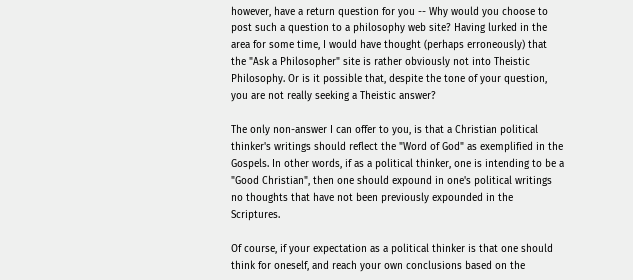however, have a return question for you -- Why would you choose to post such a question to a philosophy web site? Having lurked in the area for some time, I would have thought (perhaps erroneously) that the "Ask a Philosopher" site is rather obviously not into Theistic Philosophy. Or is it possible that, despite the tone of your question, you are not really seeking a Theistic answer?

The only non-answer I can offer to you, is that a Christian political thinker's writings should reflect the "Word of God" as exemplified in the Gospels. In other words, if as a political thinker, one is intending to be a "Good Christian", then one should expound in one's political writings no thoughts that have not been previously expounded in the Scriptures.

Of course, if your expectation as a political thinker is that one should think for oneself, and reach your own conclusions based on the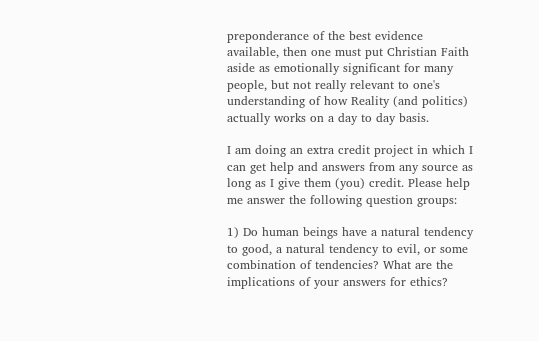preponderance of the best evidence available, then one must put Christian Faith aside as emotionally significant for many people, but not really relevant to one's understanding of how Reality (and politics) actually works on a day to day basis.

I am doing an extra credit project in which I can get help and answers from any source as long as I give them (you) credit. Please help me answer the following question groups:

1) Do human beings have a natural tendency to good, a natural tendency to evil, or some combination of tendencies? What are the implications of your answers for ethics?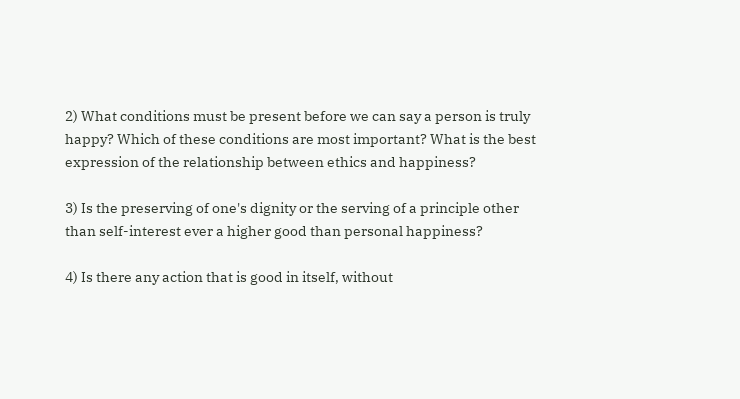2) What conditions must be present before we can say a person is truly happy? Which of these conditions are most important? What is the best expression of the relationship between ethics and happiness?

3) Is the preserving of one's dignity or the serving of a principle other than self-interest ever a higher good than personal happiness?

4) Is there any action that is good in itself, without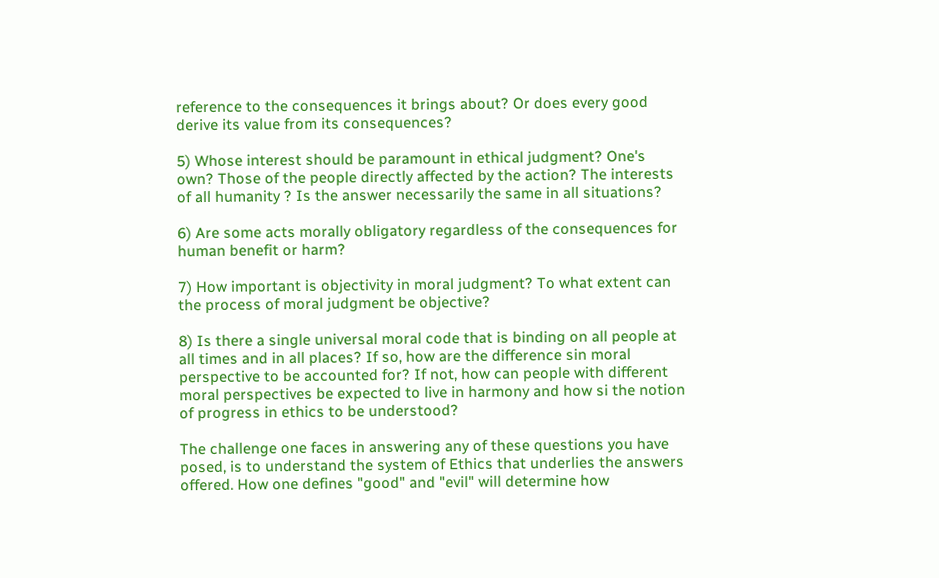reference to the consequences it brings about? Or does every good derive its value from its consequences?

5) Whose interest should be paramount in ethical judgment? One's own? Those of the people directly affected by the action? The interests of all humanity ? Is the answer necessarily the same in all situations?

6) Are some acts morally obligatory regardless of the consequences for human benefit or harm?

7) How important is objectivity in moral judgment? To what extent can the process of moral judgment be objective?

8) Is there a single universal moral code that is binding on all people at all times and in all places? If so, how are the difference sin moral perspective to be accounted for? If not, how can people with different moral perspectives be expected to live in harmony and how si the notion of progress in ethics to be understood?

The challenge one faces in answering any of these questions you have posed, is to understand the system of Ethics that underlies the answers offered. How one defines "good" and "evil" will determine how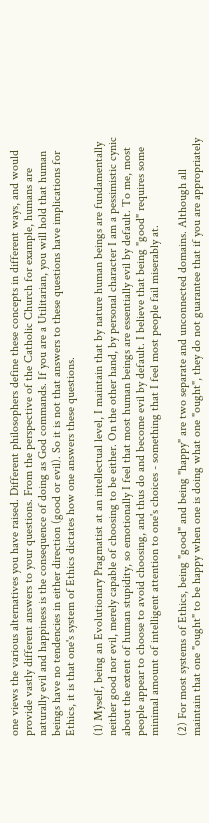one views the various alternatives you have raised. Different philosophers define these concepts in different ways, and would provide vastly different answers to your questions. From the perspective of the Catholic Church for example, humans are naturally evil and happiness is the consequence of doing as God commands. If you are a Utilitarian, you will hold that human beings have no tendencies in either direction (good or evil). So it is not that answers to these questions have implications for Ethics, it is that one's system of Ethics dictates how one answers these questions.

(1) Myself, being an Evolutionary Pragmatist at an intellectual level, I maintain that by nature human beings are fundamentally neither good nor evil, merely capable of choosing to be either. On the other hand, by personal character I am a pessimistic cynic about the extent of human stupidity, so emotionally I feel that most human beings are essentially evil by default. To me, most people appear to choose to avoid choosing, and thus do and become evil by default. I believe that being "good" requires some minimal amount of intelligent attention to one's choices - something that I feel most people fail miserably at.

(2) For most systems of Ethics, being "good" and being "happy" are two separate and unconnected domains. Although all maintain that one "ought" to be happy when one is doing what one "ought", they do not guarantee that if you are appropriately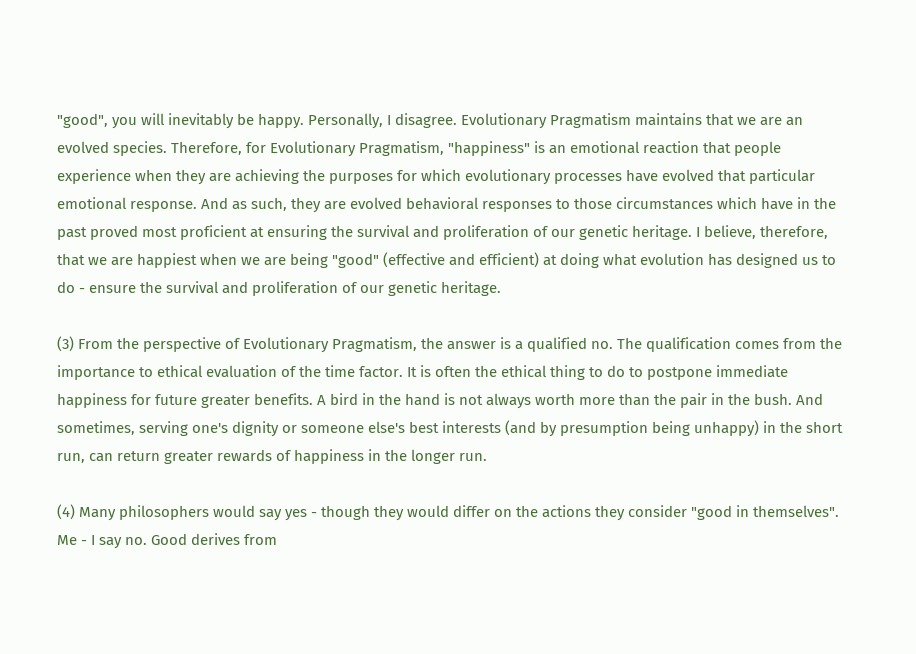"good", you will inevitably be happy. Personally, I disagree. Evolutionary Pragmatism maintains that we are an evolved species. Therefore, for Evolutionary Pragmatism, "happiness" is an emotional reaction that people experience when they are achieving the purposes for which evolutionary processes have evolved that particular emotional response. And as such, they are evolved behavioral responses to those circumstances which have in the past proved most proficient at ensuring the survival and proliferation of our genetic heritage. I believe, therefore, that we are happiest when we are being "good" (effective and efficient) at doing what evolution has designed us to do - ensure the survival and proliferation of our genetic heritage.

(3) From the perspective of Evolutionary Pragmatism, the answer is a qualified no. The qualification comes from the importance to ethical evaluation of the time factor. It is often the ethical thing to do to postpone immediate happiness for future greater benefits. A bird in the hand is not always worth more than the pair in the bush. And sometimes, serving one's dignity or someone else's best interests (and by presumption being unhappy) in the short run, can return greater rewards of happiness in the longer run.

(4) Many philosophers would say yes - though they would differ on the actions they consider "good in themselves". Me - I say no. Good derives from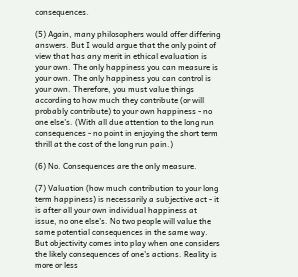consequences.

(5) Again, many philosophers would offer differing answers. But I would argue that the only point of view that has any merit in ethical evaluation is your own. The only happiness you can measure is your own. The only happiness you can control is your own. Therefore, you must value things according to how much they contribute (or will probably contribute) to your own happiness - no one else's. (With all due attention to the long run consequences - no point in enjoying the short term thrill at the cost of the long run pain.)

(6) No. Consequences are the only measure.

(7) Valuation (how much contribution to your long term happiness) is necessarily a subjective act - it is after all your own individual happiness at issue, no one else's. No two people will value the same potential consequences in the same way. But objectivity comes into play when one considers the likely consequences of one's actions. Reality is more or less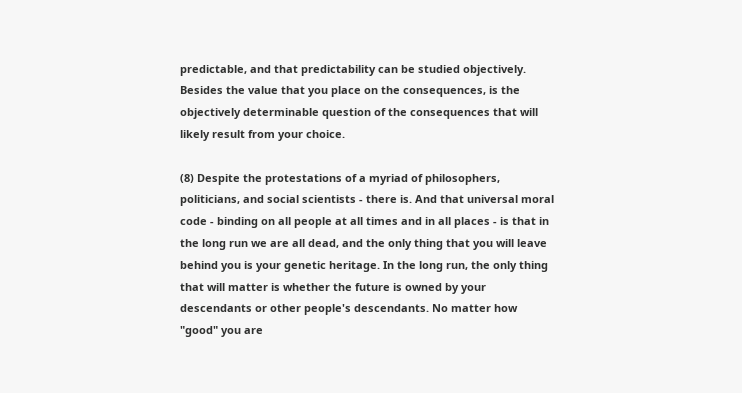predictable, and that predictability can be studied objectively. Besides the value that you place on the consequences, is the objectively determinable question of the consequences that will likely result from your choice.

(8) Despite the protestations of a myriad of philosophers, politicians, and social scientists - there is. And that universal moral code - binding on all people at all times and in all places - is that in the long run we are all dead, and the only thing that you will leave behind you is your genetic heritage. In the long run, the only thing that will matter is whether the future is owned by your descendants or other people's descendants. No matter how "good" you are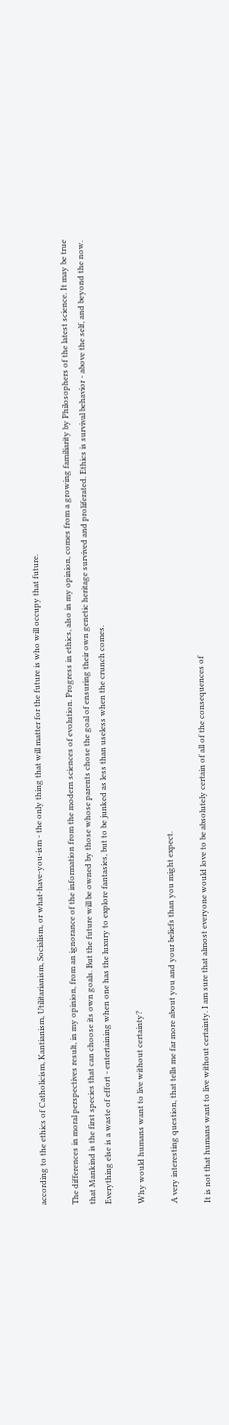according to the ethics of Catholicism, Kantianism, Utilitarianism, Socialism, or what-have-you-ism - the only thing that will matter for the future is who will occupy that future.

The differences in moral perspectives result, in my opinion, from an ignorance of the information from the modern sciences of evolution. Progress in ethics, also in my opinion, comes from a growing familiarity by Philosophers of the latest science. It may be true that Mankind is the first species that can choose its own goals. But the future will be owned by those whose parents chose the goal of ensuring their own genetic heritage survived and proliferated. Ethics is survival behavior - above the self, and beyond the now. Everything else is a waste of effort - entertaining when one has the luxury to explore fantasies, but to be junked as less than useless when the crunch comes.

Why would humans want to live without certainty?

A very interesting question, that tells me far more about you and your beliefs than you might expect.

It is not that humans want to live without certainty. I am sure that almost everyone would love to be absolutely certain of all of the consequences of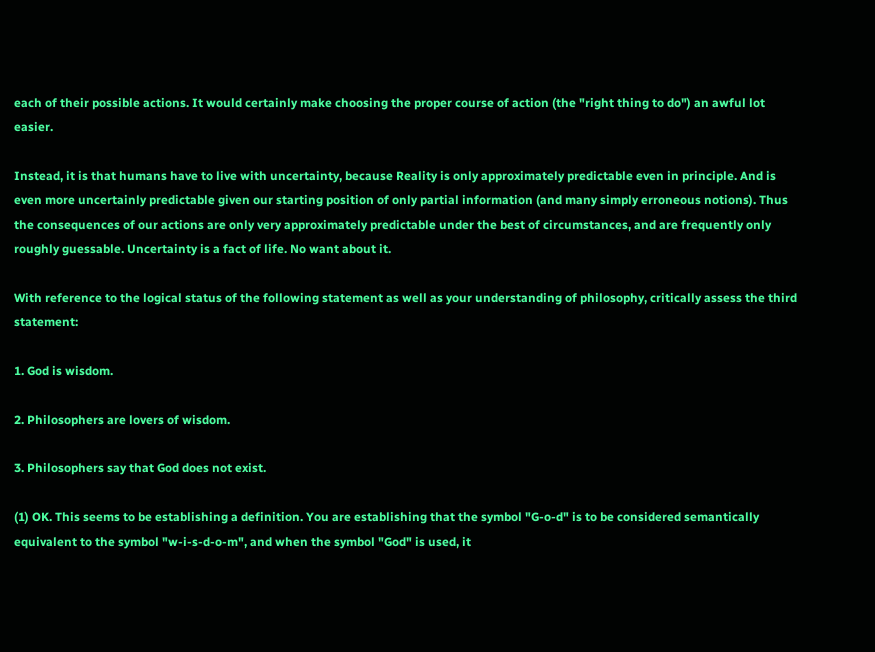each of their possible actions. It would certainly make choosing the proper course of action (the "right thing to do") an awful lot easier.

Instead, it is that humans have to live with uncertainty, because Reality is only approximately predictable even in principle. And is even more uncertainly predictable given our starting position of only partial information (and many simply erroneous notions). Thus the consequences of our actions are only very approximately predictable under the best of circumstances, and are frequently only roughly guessable. Uncertainty is a fact of life. No want about it.

With reference to the logical status of the following statement as well as your understanding of philosophy, critically assess the third statement:

1. God is wisdom.

2. Philosophers are lovers of wisdom.

3. Philosophers say that God does not exist.

(1) OK. This seems to be establishing a definition. You are establishing that the symbol "G-o-d" is to be considered semantically equivalent to the symbol "w-i-s-d-o-m", and when the symbol "God" is used, it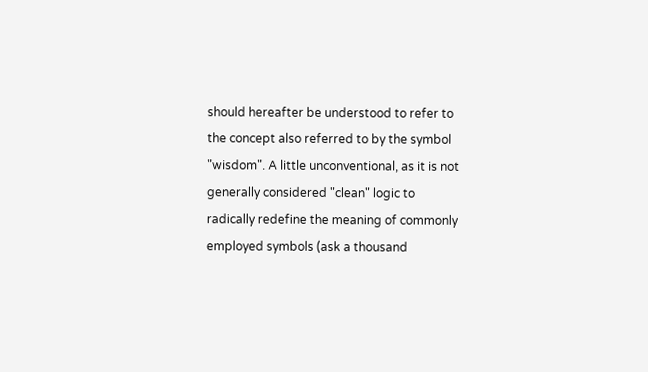should hereafter be understood to refer to the concept also referred to by the symbol "wisdom". A little unconventional, as it is not generally considered "clean" logic to radically redefine the meaning of commonly employed symbols (ask a thousand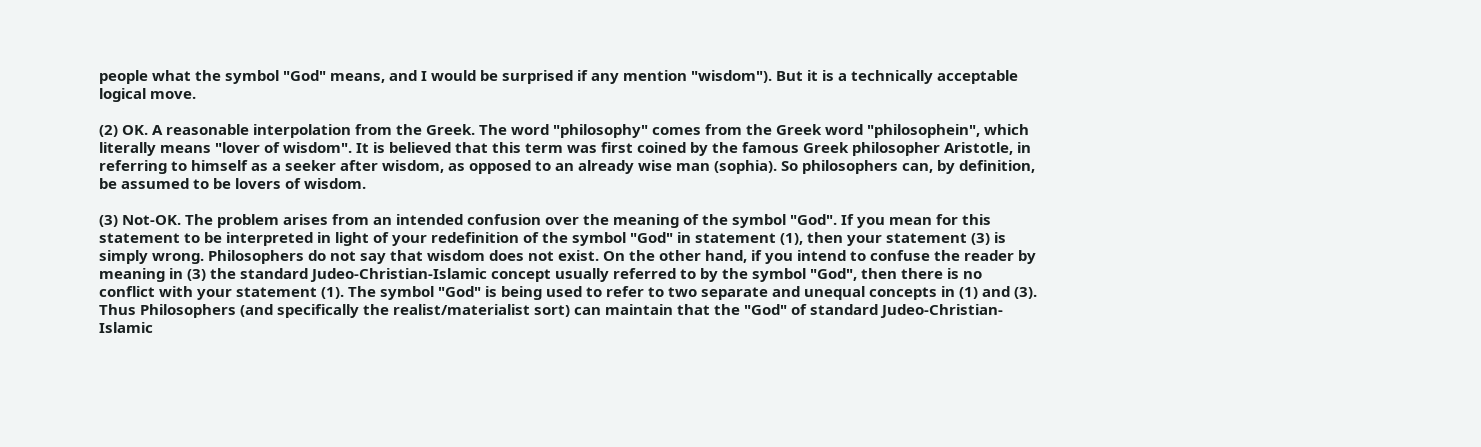people what the symbol "God" means, and I would be surprised if any mention "wisdom"). But it is a technically acceptable logical move.

(2) OK. A reasonable interpolation from the Greek. The word "philosophy" comes from the Greek word "philosophein", which literally means "lover of wisdom". It is believed that this term was first coined by the famous Greek philosopher Aristotle, in referring to himself as a seeker after wisdom, as opposed to an already wise man (sophia). So philosophers can, by definition, be assumed to be lovers of wisdom.

(3) Not-OK. The problem arises from an intended confusion over the meaning of the symbol "God". If you mean for this statement to be interpreted in light of your redefinition of the symbol "God" in statement (1), then your statement (3) is simply wrong. Philosophers do not say that wisdom does not exist. On the other hand, if you intend to confuse the reader by meaning in (3) the standard Judeo-Christian-Islamic concept usually referred to by the symbol "God", then there is no conflict with your statement (1). The symbol "God" is being used to refer to two separate and unequal concepts in (1) and (3). Thus Philosophers (and specifically the realist/materialist sort) can maintain that the "God" of standard Judeo-Christian-Islamic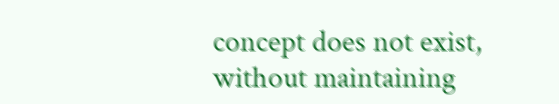concept does not exist, without maintaining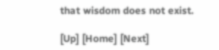that wisdom does not exist.

[Up] [Home] [Next]